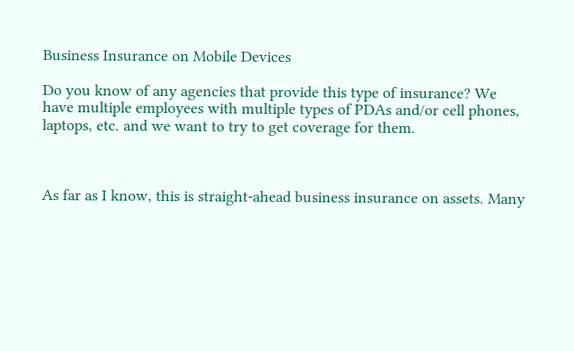Business Insurance on Mobile Devices

Do you know of any agencies that provide this type of insurance? We have multiple employees with multiple types of PDAs and/or cell phones, laptops, etc. and we want to try to get coverage for them.



As far as I know, this is straight-ahead business insurance on assets. Many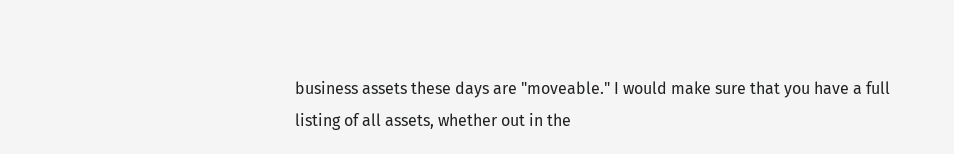business assets these days are "moveable." I would make sure that you have a full listing of all assets, whether out in the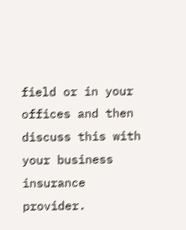field or in your offices and then discuss this with your business insurance provider.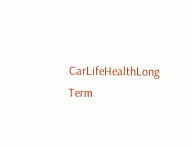CarLifeHealthLong Term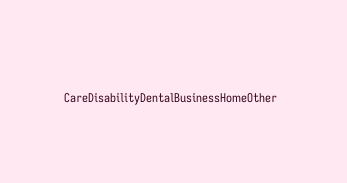CareDisabilityDentalBusinessHomeOther